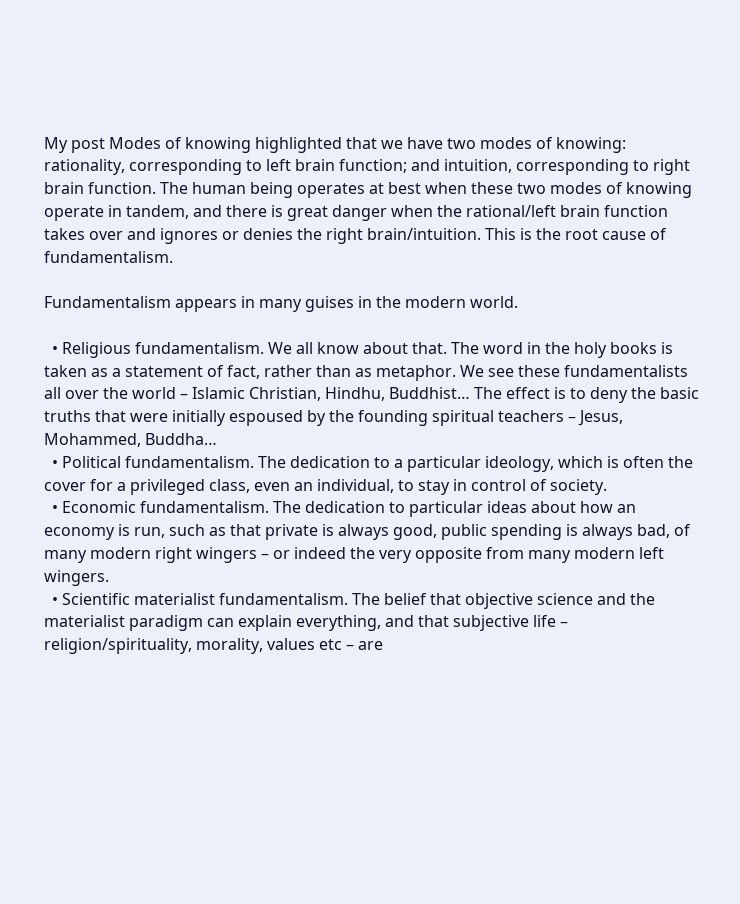My post Modes of knowing highlighted that we have two modes of knowing: rationality, corresponding to left brain function; and intuition, corresponding to right brain function. The human being operates at best when these two modes of knowing operate in tandem, and there is great danger when the rational/left brain function takes over and ignores or denies the right brain/intuition. This is the root cause of fundamentalism.

Fundamentalism appears in many guises in the modern world.

  • Religious fundamentalism. We all know about that. The word in the holy books is taken as a statement of fact, rather than as metaphor. We see these fundamentalists all over the world – Islamic Christian, Hindhu, Buddhist… The effect is to deny the basic truths that were initially espoused by the founding spiritual teachers – Jesus, Mohammed, Buddha…
  • Political fundamentalism. The dedication to a particular ideology, which is often the cover for a privileged class, even an individual, to stay in control of society.
  • Economic fundamentalism. The dedication to particular ideas about how an economy is run, such as that private is always good, public spending is always bad, of many modern right wingers – or indeed the very opposite from many modern left wingers.
  • Scientific materialist fundamentalism. The belief that objective science and the materialist paradigm can explain everything, and that subjective life – religion/spirituality, morality, values etc – are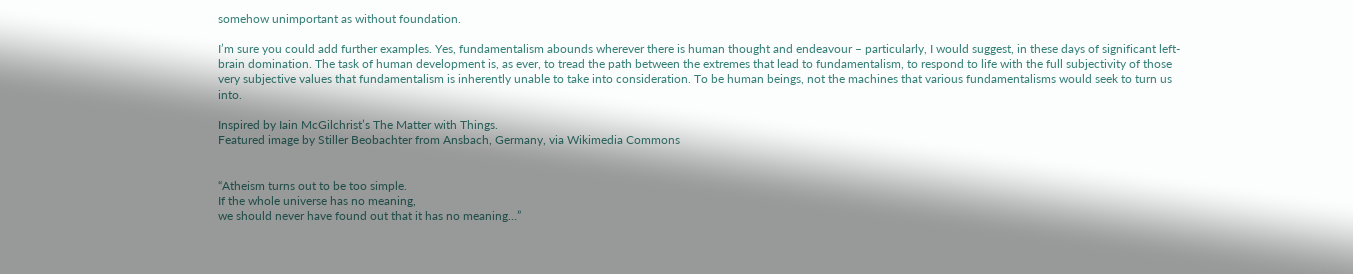somehow unimportant as without foundation.

I’m sure you could add further examples. Yes, fundamentalism abounds wherever there is human thought and endeavour – particularly, I would suggest, in these days of significant left-brain domination. The task of human development is, as ever, to tread the path between the extremes that lead to fundamentalism, to respond to life with the full subjectivity of those very subjective values that fundamentalism is inherently unable to take into consideration. To be human beings, not the machines that various fundamentalisms would seek to turn us into.

Inspired by Iain McGilchrist’s The Matter with Things.
Featured image by Stiller Beobachter from Ansbach, Germany, via Wikimedia Commons


“Atheism turns out to be too simple.
If the whole universe has no meaning,
we should never have found out that it has no meaning…”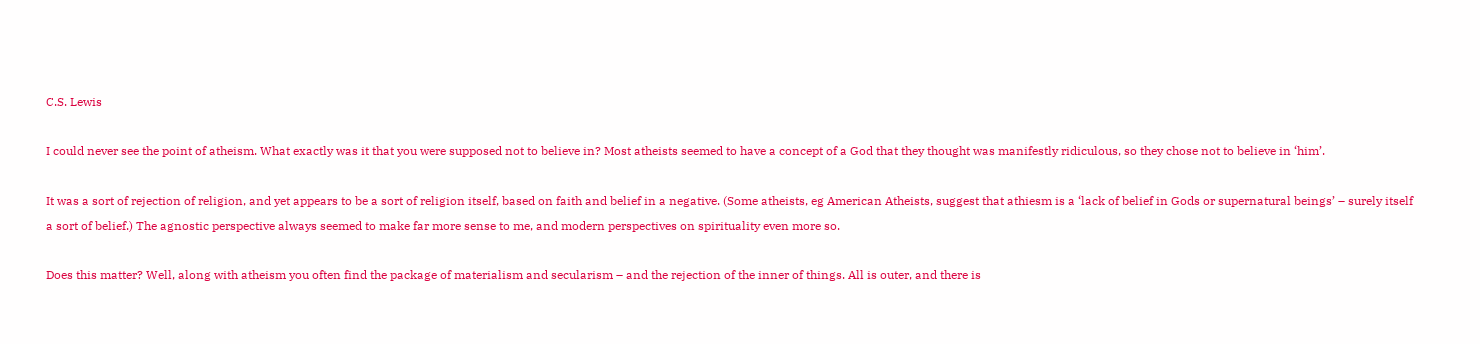C.S. Lewis

I could never see the point of atheism. What exactly was it that you were supposed not to believe in? Most atheists seemed to have a concept of a God that they thought was manifestly ridiculous, so they chose not to believe in ‘him’.

It was a sort of rejection of religion, and yet appears to be a sort of religion itself, based on faith and belief in a negative. (Some atheists, eg American Atheists, suggest that athiesm is a ‘lack of belief in Gods or supernatural beings’ – surely itself a sort of belief.) The agnostic perspective always seemed to make far more sense to me, and modern perspectives on spirituality even more so.

Does this matter? Well, along with atheism you often find the package of materialism and secularism – and the rejection of the inner of things. All is outer, and there is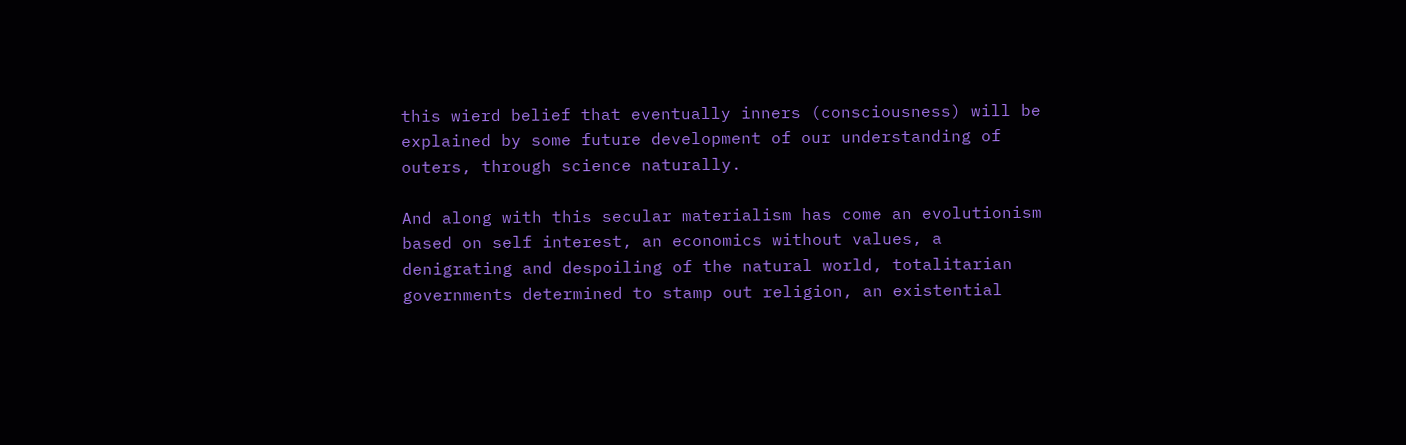this wierd belief that eventually inners (consciousness) will be explained by some future development of our understanding of outers, through science naturally.

And along with this secular materialism has come an evolutionism based on self interest, an economics without values, a denigrating and despoiling of the natural world, totalitarian governments determined to stamp out religion, an existential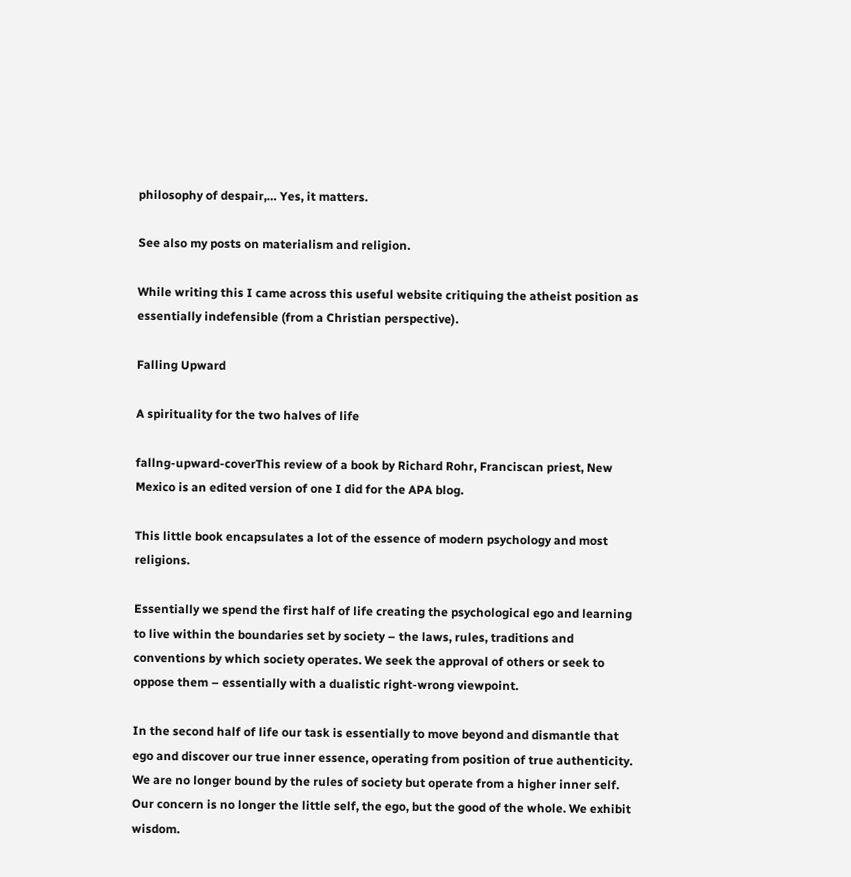philosophy of despair,… Yes, it matters.

See also my posts on materialism and religion.

While writing this I came across this useful website critiquing the atheist position as essentially indefensible (from a Christian perspective).

Falling Upward

A spirituality for the two halves of life

fallng-upward-coverThis review of a book by Richard Rohr, Franciscan priest, New Mexico is an edited version of one I did for the APA blog.

This little book encapsulates a lot of the essence of modern psychology and most religions.

Essentially we spend the first half of life creating the psychological ego and learning to live within the boundaries set by society – the laws, rules, traditions and conventions by which society operates. We seek the approval of others or seek to oppose them – essentially with a dualistic right-wrong viewpoint.

In the second half of life our task is essentially to move beyond and dismantle that ego and discover our true inner essence, operating from position of true authenticity. We are no longer bound by the rules of society but operate from a higher inner self. Our concern is no longer the little self, the ego, but the good of the whole. We exhibit wisdom.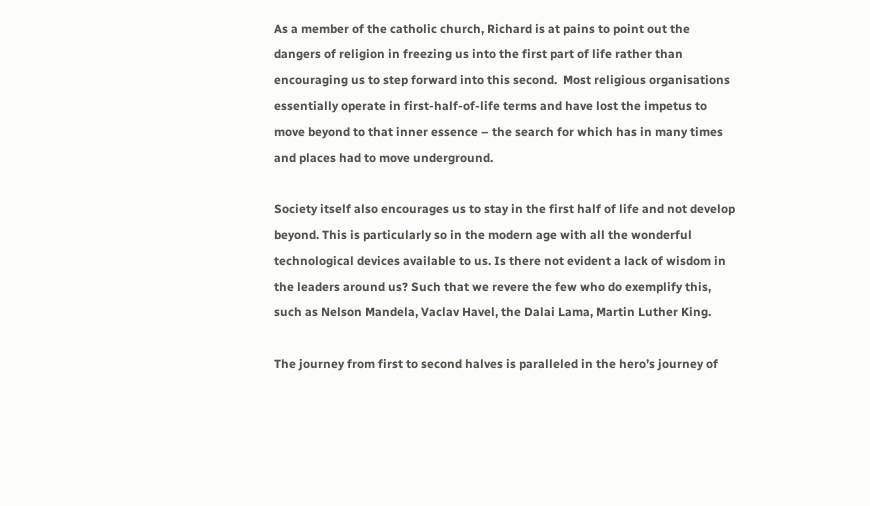As a member of the catholic church, Richard is at pains to point out the dangers of religion in freezing us into the first part of life rather than encouraging us to step forward into this second.  Most religious organisations essentially operate in first-half-of-life terms and have lost the impetus to move beyond to that inner essence – the search for which has in many times and places had to move underground.

Society itself also encourages us to stay in the first half of life and not develop beyond. This is particularly so in the modern age with all the wonderful technological devices available to us. Is there not evident a lack of wisdom in the leaders around us? Such that we revere the few who do exemplify this, such as Nelson Mandela, Vaclav Havel, the Dalai Lama, Martin Luther King.

The journey from first to second halves is paralleled in the hero’s journey of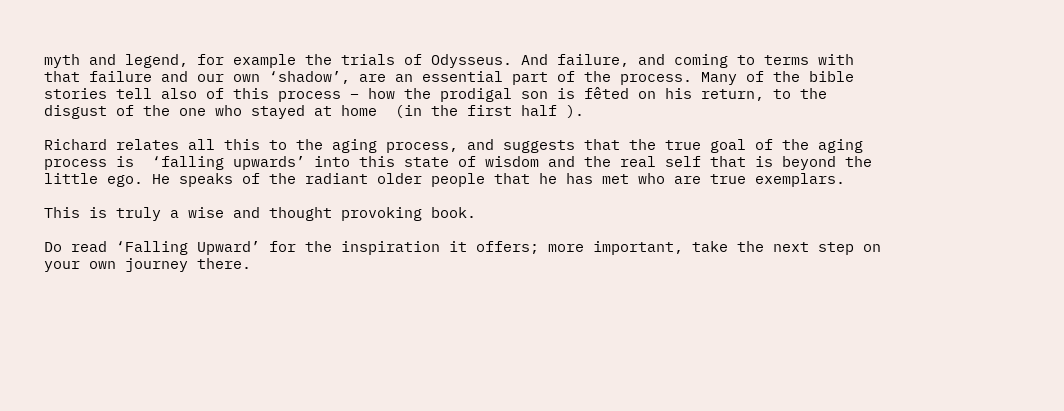myth and legend, for example the trials of Odysseus. And failure, and coming to terms with that failure and our own ‘shadow’, are an essential part of the process. Many of the bible stories tell also of this process – how the prodigal son is fêted on his return, to the disgust of the one who stayed at home  (in the first half ).

Richard relates all this to the aging process, and suggests that the true goal of the aging process is  ‘falling upwards’ into this state of wisdom and the real self that is beyond the little ego. He speaks of the radiant older people that he has met who are true exemplars.

This is truly a wise and thought provoking book.

Do read ‘Falling Upward’ for the inspiration it offers; more important, take the next step on your own journey there.